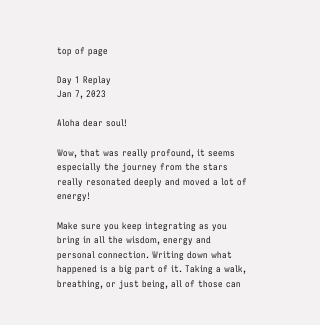top of page

Day 1 Replay
Jan 7, 2023

Aloha dear soul!

Wow, that was really profound, it seems especially the journey from the stars really resonated deeply and moved a lot of energy!

Make sure you keep integrating as you bring in all the wisdom, energy and personal connection. Writing down what happened is a big part of it. Taking a walk, breathing, or just being, all of those can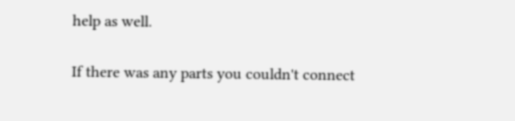help as well.

If there was any parts you couldn't connect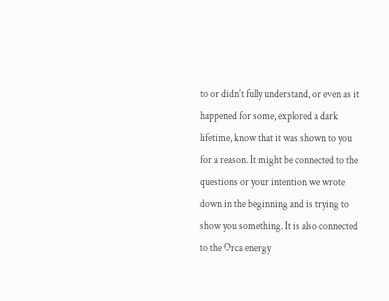to or didn't fully understand, or even as it happened for some, explored a dark lifetime, know that it was shown to you for a reason. It might be connected to the questions or your intention we wrote down in the beginning and is trying to show you something. It is also connected to the Orca energy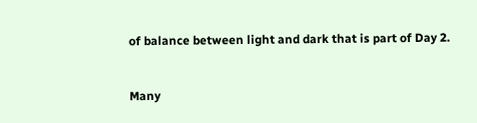of balance between light and dark that is part of Day 2.


Many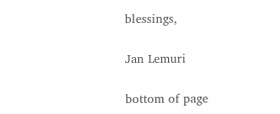blessings,

Jan Lemuri

bottom of page